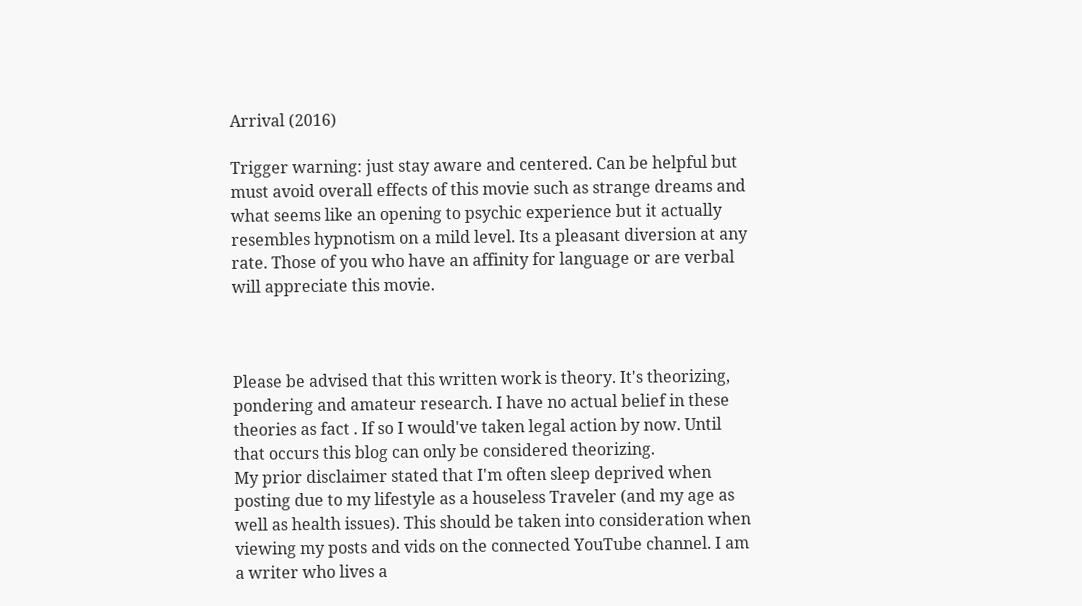Arrival (2016)

Trigger warning: just stay aware and centered. Can be helpful but must avoid overall effects of this movie such as strange dreams and what seems like an opening to psychic experience but it actually resembles hypnotism on a mild level. Its a pleasant diversion at any rate. Those of you who have an affinity for language or are verbal will appreciate this movie.



Please be advised that this written work is theory. It's theorizing, pondering and amateur research. I have no actual belief in these theories as fact . If so I would've taken legal action by now. Until that occurs this blog can only be considered theorizing.
My prior disclaimer stated that I'm often sleep deprived when posting due to my lifestyle as a houseless Traveler (and my age as well as health issues). This should be taken into consideration when viewing my posts and vids on the connected YouTube channel. I am a writer who lives a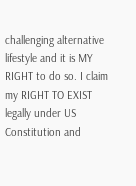challenging alternative lifestyle and it is MY RIGHT to do so. I claim my RIGHT TO EXIST legally under US Constitution and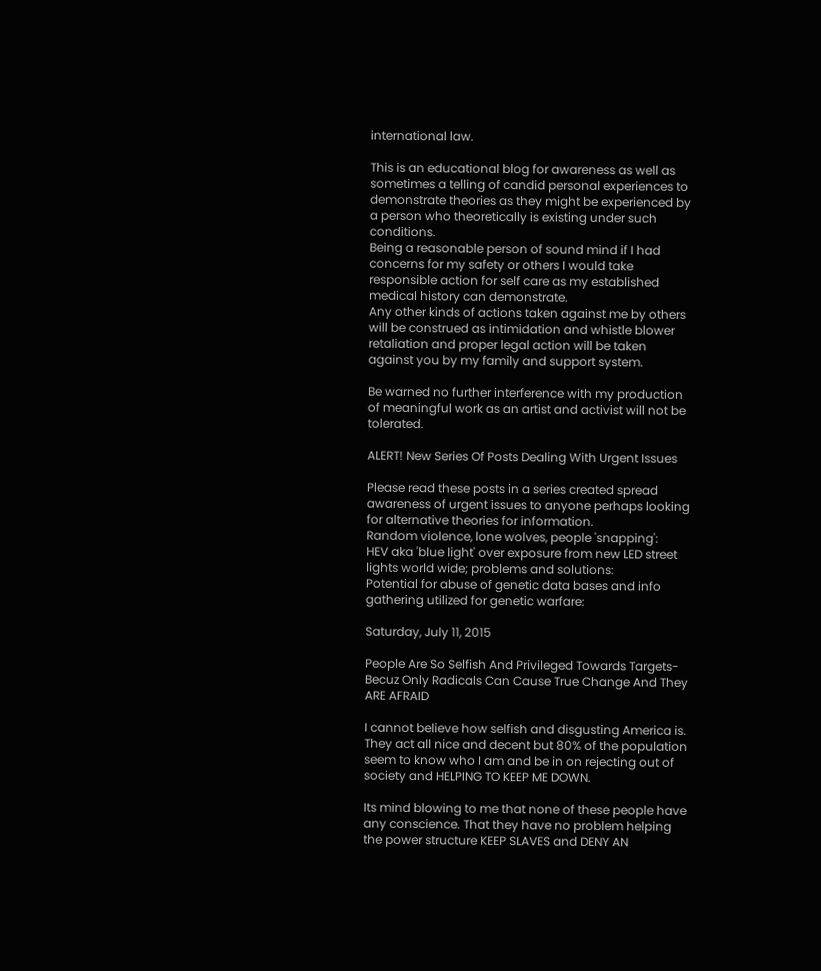international law.

This is an educational blog for awareness as well as sometimes a telling of candid personal experiences to demonstrate theories as they might be experienced by a person who theoretically is existing under such conditions.
Being a reasonable person of sound mind if I had concerns for my safety or others I would take responsible action for self care as my established medical history can demonstrate.
Any other kinds of actions taken against me by others will be construed as intimidation and whistle blower retaliation and proper legal action will be taken against you by my family and support system.

Be warned no further interference with my production of meaningful work as an artist and activist will not be tolerated.

ALERT! New Series Of Posts Dealing With Urgent Issues

Please read these posts in a series created spread awareness of urgent issues to anyone perhaps looking for alternative theories for information.
Random violence, lone wolves, people 'snapping':
HEV aka 'blue light' over exposure from new LED street lights world wide; problems and solutions:
Potential for abuse of genetic data bases and info gathering utilized for genetic warfare:

Saturday, July 11, 2015

People Are So Selfish And Privileged Towards Targets-Becuz Only Radicals Can Cause True Change And They ARE AFRAID

I cannot believe how selfish and disgusting America is. They act all nice and decent but 80% of the population seem to know who I am and be in on rejecting out of society and HELPING TO KEEP ME DOWN.

Its mind blowing to me that none of these people have any conscience. That they have no problem helping the power structure KEEP SLAVES and DENY AN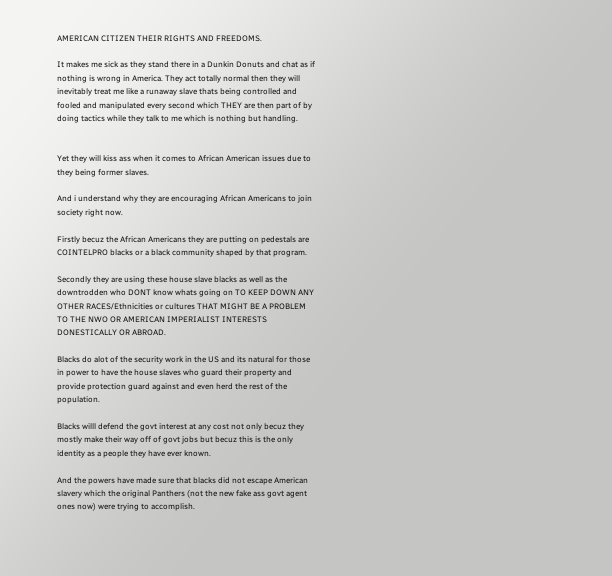AMERICAN CITIZEN THEIR RIGHTS AND FREEDOMS.

It makes me sick as they stand there in a Dunkin Donuts and chat as if nothing is wrong in America. They act totally normal then they will inevitably treat me like a runaway slave thats being controlled and fooled and manipulated every second which THEY are then part of by doing tactics while they talk to me which is nothing but handling.


Yet they will kiss ass when it comes to African American issues due to they being former slaves.

And i understand why they are encouraging African Americans to join society right now.

Firstly becuz the African Americans they are putting on pedestals are COINTELPRO blacks or a black community shaped by that program.

Secondly they are using these house slave blacks as well as the downtrodden who DONT know whats going on TO KEEP DOWN ANY OTHER RACES/Ethnicities or cultures THAT MIGHT BE A PROBLEM TO THE NWO OR AMERICAN IMPERIALIST INTERESTS DONESTICALLY OR ABROAD.

Blacks do alot of the security work in the US and its natural for those in power to have the house slaves who guard their property and provide protection guard against and even herd the rest of the population.

Blacks willl defend the govt interest at any cost not only becuz they mostly make their way off of govt jobs but becuz this is the only identity as a people they have ever known.

And the powers have made sure that blacks did not escape American slavery which the original Panthers (not the new fake ass govt agent ones now) were trying to accomplish.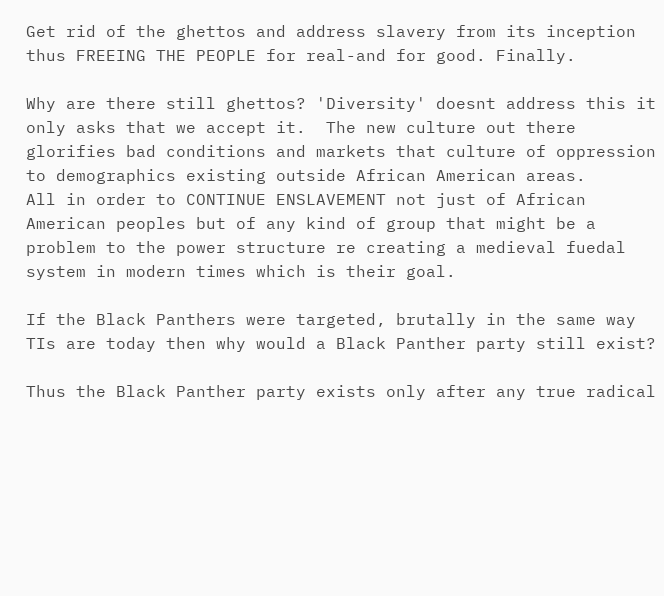Get rid of the ghettos and address slavery from its inception thus FREEING THE PEOPLE for real-and for good. Finally.

Why are there still ghettos? 'Diversity' doesnt address this it only asks that we accept it.  The new culture out there glorifies bad conditions and markets that culture of oppression to demographics existing outside African American areas.
All in order to CONTINUE ENSLAVEMENT not just of African American peoples but of any kind of group that might be a problem to the power structure re creating a medieval fuedal system in modern times which is their goal.

If the Black Panthers were targeted, brutally in the same way TIs are today then why would a Black Panther party still exist?

Thus the Black Panther party exists only after any true radical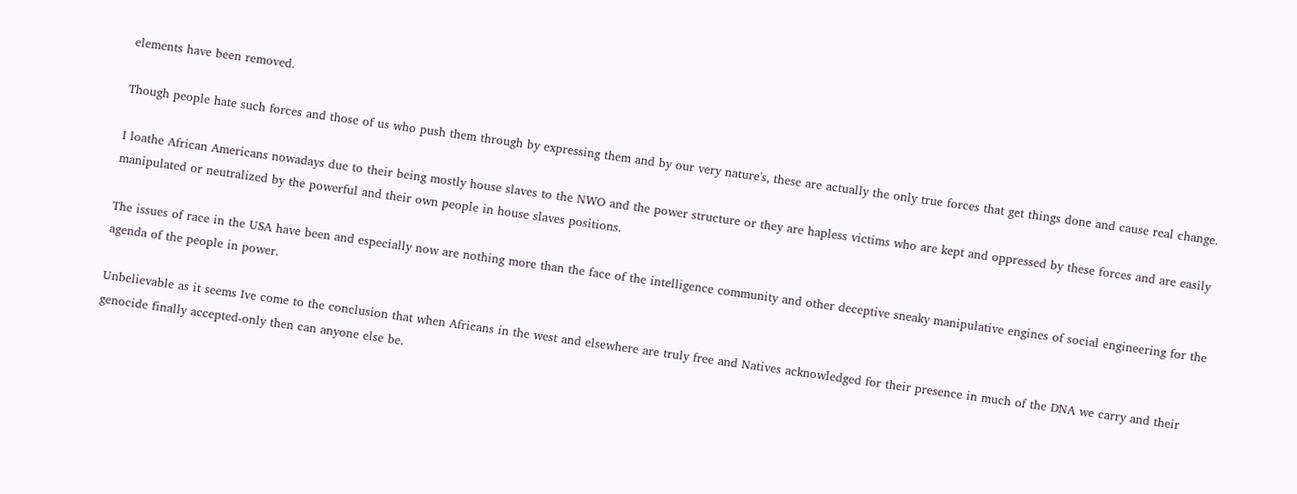elements have been removed.

Though people hate such forces and those of us who push them through by expressing them and by our very nature's, these are actually the only true forces that get things done and cause real change.

I loathe African Americans nowadays due to their being mostly house slaves to the NWO and the power structure or they are hapless victims who are kept and oppressed by these forces and are easily manipulated or neutralized by the powerful and their own people in house slaves positions.

The issues of race in the USA have been and especially now are nothing more than the face of the intelligence community and other deceptive sneaky manipulative engines of social engineering for the agenda of the people in power.

Unbelievable as it seems Ive come to the conclusion that when Africans in the west and elsewhere are truly free and Natives acknowledged for their presence in much of the DNA we carry and their genocide finally accepted-only then can anyone else be.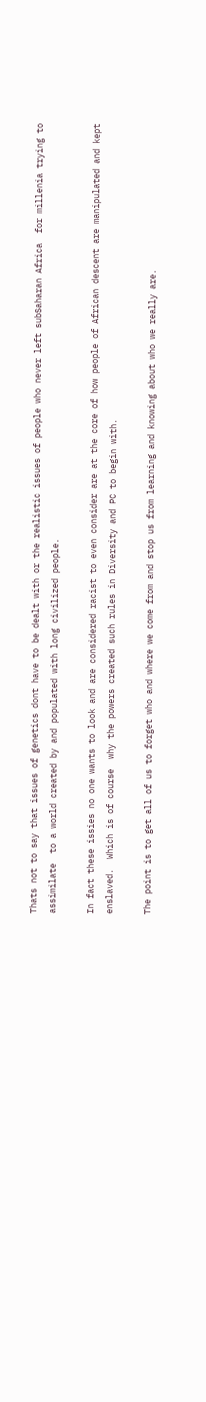Thats not to say that issues of genetics dont have to be dealt with or the realistic issues of people who never left subSaharan Africa  for millenia trying to assimilate  to a world created by and populated with long civilized people.

In fact these issies no one wants to look and are considered racist to even consider are at the core of how people of African descent are manipulated and kept enslaved.  Which is of course  why the powers created such rules in Diversity and PC to begin with.

The point is to get all of us to forget who and where we come from and stop us from learning and knowing about who we really are.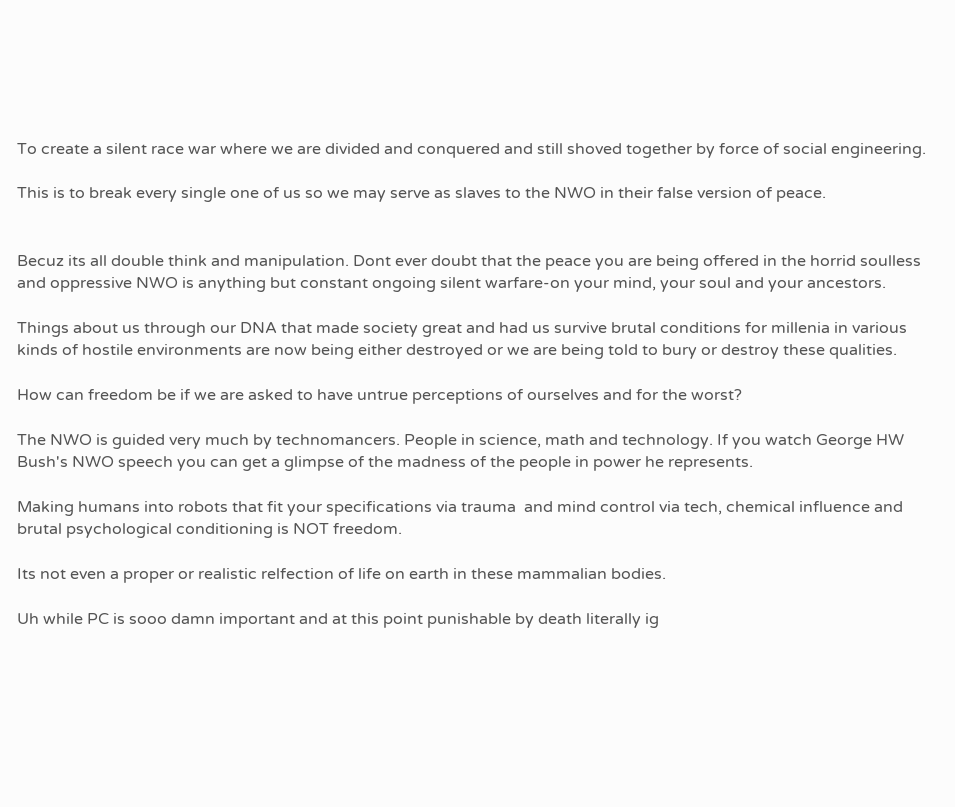To create a silent race war where we are divided and conquered and still shoved together by force of social engineering.

This is to break every single one of us so we may serve as slaves to the NWO in their false version of peace.


Becuz its all double think and manipulation. Dont ever doubt that the peace you are being offered in the horrid soulless and oppressive NWO is anything but constant ongoing silent warfare-on your mind, your soul and your ancestors.

Things about us through our DNA that made society great and had us survive brutal conditions for millenia in various kinds of hostile environments are now being either destroyed or we are being told to bury or destroy these qualities.

How can freedom be if we are asked to have untrue perceptions of ourselves and for the worst?

The NWO is guided very much by technomancers. People in science, math and technology. If you watch George HW Bush's NWO speech you can get a glimpse of the madness of the people in power he represents.

Making humans into robots that fit your specifications via trauma  and mind control via tech, chemical influence and brutal psychological conditioning is NOT freedom.

Its not even a proper or realistic relfection of life on earth in these mammalian bodies.

Uh while PC is sooo damn important and at this point punishable by death literally ig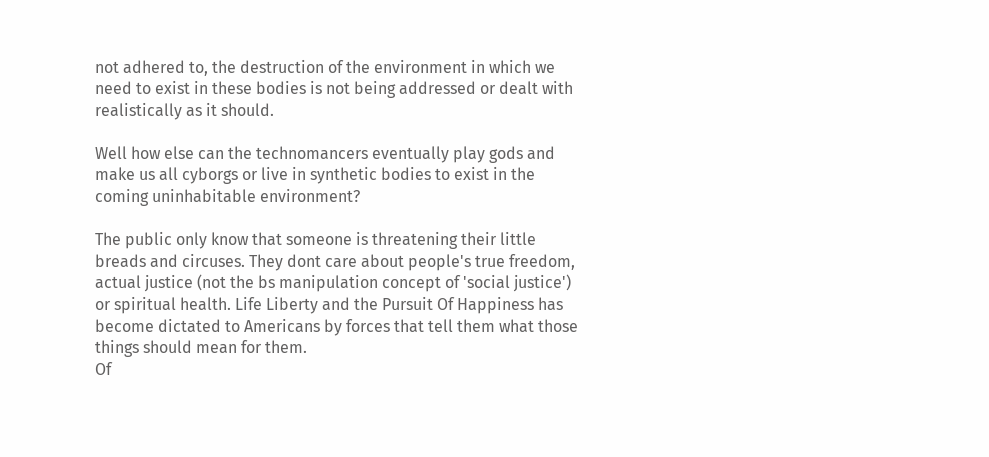not adhered to, the destruction of the environment in which we need to exist in these bodies is not being addressed or dealt with realistically as it should.

Well how else can the technomancers eventually play gods and make us all cyborgs or live in synthetic bodies to exist in the coming uninhabitable environment?

The public only know that someone is threatening their little breads and circuses. They dont care about people's true freedom, actual justice (not the bs manipulation concept of 'social justice') or spiritual health. Life Liberty and the Pursuit Of Happiness has become dictated to Americans by forces that tell them what those things should mean for them.
Of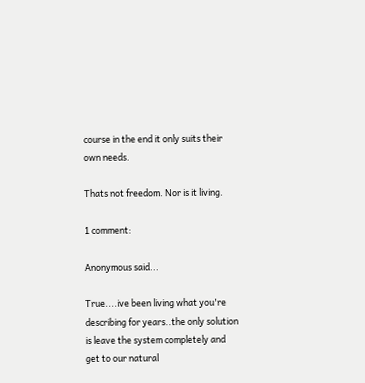course in the end it only suits their own needs.

Thats not freedom. Nor is it living.

1 comment:

Anonymous said...

True....ive been living what you're describing for years..the only solution is leave the system completely and get to our natural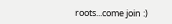roots...come join :)